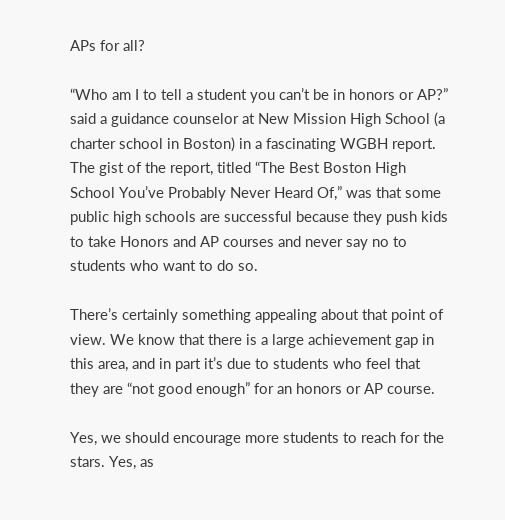APs for all?

“Who am I to tell a student you can’t be in honors or AP?” said a guidance counselor at New Mission High School (a charter school in Boston) in a fascinating WGBH report. The gist of the report, titled “The Best Boston High School You’ve Probably Never Heard Of,” was that some public high schools are successful because they push kids to take Honors and AP courses and never say no to students who want to do so.

There’s certainly something appealing about that point of view. We know that there is a large achievement gap in this area, and in part it’s due to students who feel that they are “not good enough” for an honors or AP course.

Yes, we should encourage more students to reach for the stars. Yes, as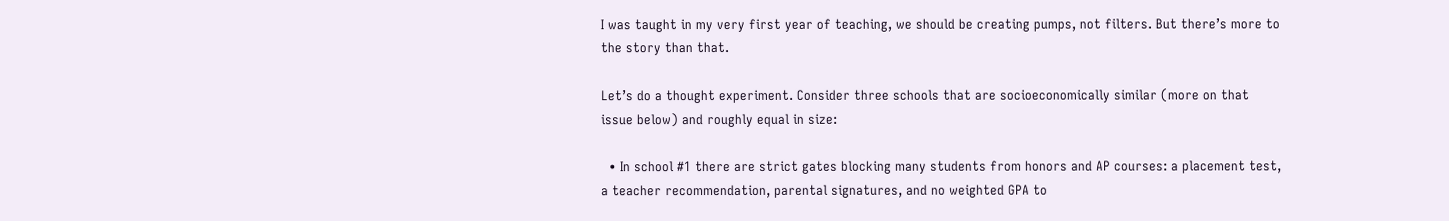I was taught in my very first year of teaching, we should be creating pumps, not filters. But there’s more to the story than that.

Let’s do a thought experiment. Consider three schools that are socioeconomically similar (more on that issue below) and roughly equal in size:

  • In school #1 there are strict gates blocking many students from honors and AP courses: a placement test, a teacher recommendation, parental signatures, and no weighted GPA to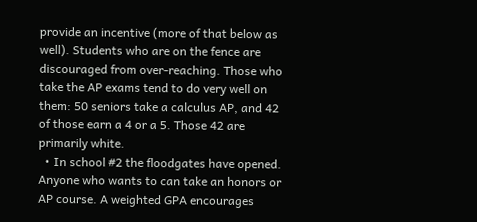provide an incentive (more of that below as well). Students who are on the fence are discouraged from over-reaching. Those who take the AP exams tend to do very well on them: 50 seniors take a calculus AP, and 42 of those earn a 4 or a 5. Those 42 are primarily white.
  • In school #2 the floodgates have opened. Anyone who wants to can take an honors or AP course. A weighted GPA encourages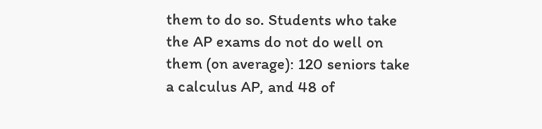them to do so. Students who take the AP exams do not do well on them (on average): 120 seniors take a calculus AP, and 48 of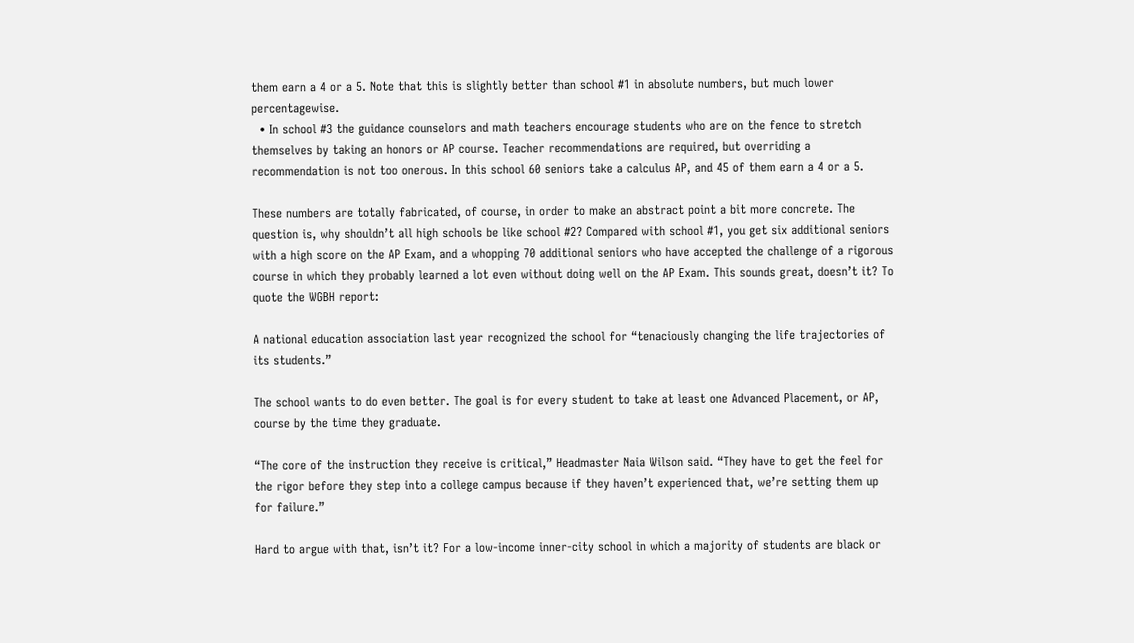them earn a 4 or a 5. Note that this is slightly better than school #1 in absolute numbers, but much lower percentagewise.
  • In school #3 the guidance counselors and math teachers encourage students who are on the fence to stretch themselves by taking an honors or AP course. Teacher recommendations are required, but overriding a recommendation is not too onerous. In this school 60 seniors take a calculus AP, and 45 of them earn a 4 or a 5.

These numbers are totally fabricated, of course, in order to make an abstract point a bit more concrete. The question is, why shouldn’t all high schools be like school #2? Compared with school #1, you get six additional seniors with a high score on the AP Exam, and a whopping 70 additional seniors who have accepted the challenge of a rigorous course in which they probably learned a lot even without doing well on the AP Exam. This sounds great, doesn’t it? To quote the WGBH report:

A national education association last year recognized the school for “tenaciously changing the life trajectories of its students.”

The school wants to do even better. The goal is for every student to take at least one Advanced Placement, or AP, course by the time they graduate.

“The core of the instruction they receive is critical,” Headmaster Naia Wilson said. “They have to get the feel for the rigor before they step into a college campus because if they haven’t experienced that, we’re setting them up for failure.”

Hard to argue with that, isn’t it? For a low-income inner-city school in which a majority of students are black or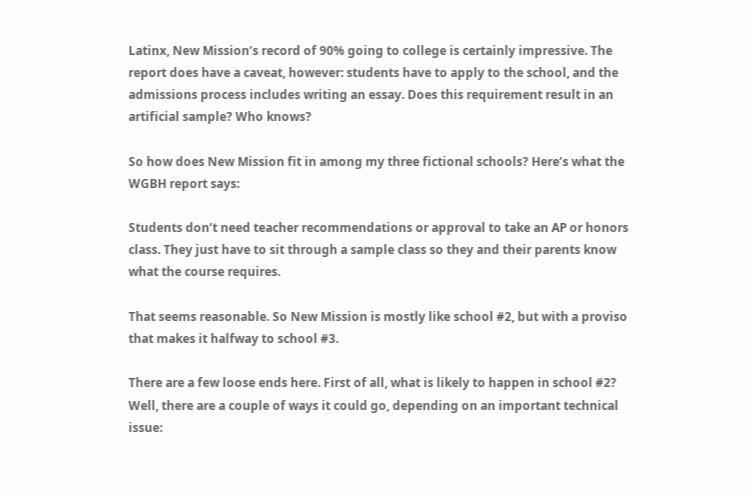Latinx, New Mission’s record of 90% going to college is certainly impressive. The report does have a caveat, however: students have to apply to the school, and the admissions process includes writing an essay. Does this requirement result in an artificial sample? Who knows?

So how does New Mission fit in among my three fictional schools? Here’s what the WGBH report says:

Students don’t need teacher recommendations or approval to take an AP or honors class. They just have to sit through a sample class so they and their parents know what the course requires.

That seems reasonable. So New Mission is mostly like school #2, but with a proviso that makes it halfway to school #3.

There are a few loose ends here. First of all, what is likely to happen in school #2? Well, there are a couple of ways it could go, depending on an important technical issue: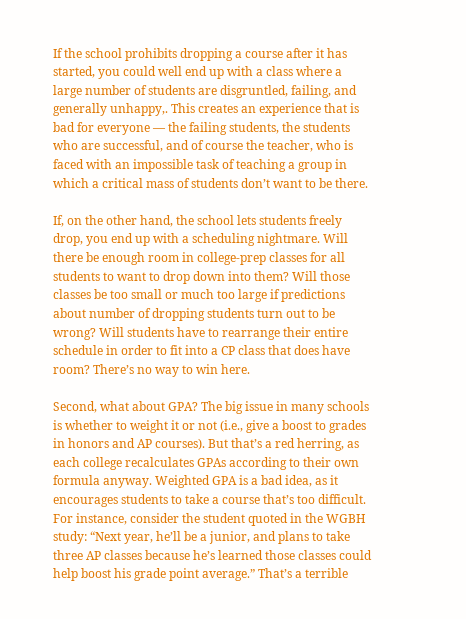If the school prohibits dropping a course after it has started, you could well end up with a class where a large number of students are disgruntled, failing, and generally unhappy,. This creates an experience that is bad for everyone — the failing students, the students who are successful, and of course the teacher, who is faced with an impossible task of teaching a group in which a critical mass of students don’t want to be there.

If, on the other hand, the school lets students freely drop, you end up with a scheduling nightmare. Will there be enough room in college-prep classes for all students to want to drop down into them? Will those classes be too small or much too large if predictions about number of dropping students turn out to be wrong? Will students have to rearrange their entire schedule in order to fit into a CP class that does have room? There’s no way to win here.

Second, what about GPA? The big issue in many schools is whether to weight it or not (i.e., give a boost to grades in honors and AP courses). But that’s a red herring, as each college recalculates GPAs according to their own formula anyway. Weighted GPA is a bad idea, as it encourages students to take a course that’s too difficult. For instance, consider the student quoted in the WGBH study: “Next year, he’ll be a junior, and plans to take three AP classes because he’s learned those classes could help boost his grade point average.” That’s a terrible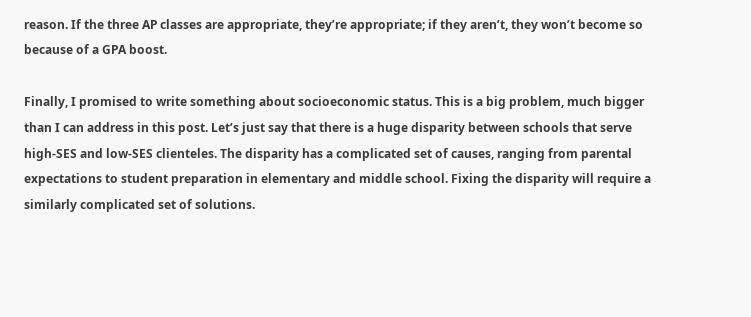reason. If the three AP classes are appropriate, they’re appropriate; if they aren’t, they won’t become so because of a GPA boost.

Finally, I promised to write something about socioeconomic status. This is a big problem, much bigger than I can address in this post. Let’s just say that there is a huge disparity between schools that serve high-SES and low-SES clienteles. The disparity has a complicated set of causes, ranging from parental expectations to student preparation in elementary and middle school. Fixing the disparity will require a similarly complicated set of solutions.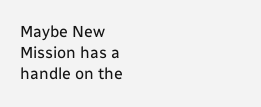Maybe New Mission has a handle on the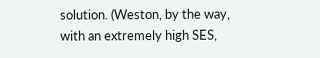solution. (Weston, by the way, with an extremely high SES,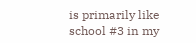is primarily like school #3 in my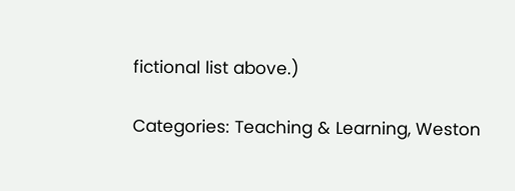fictional list above.)

Categories: Teaching & Learning, Weston